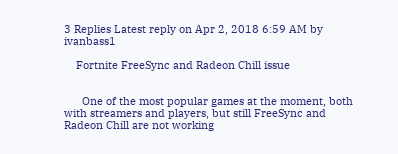3 Replies Latest reply on Apr 2, 2018 6:59 AM by ivanbass1

    Fortnite FreeSync and Radeon Chill issue


      One of the most popular games at the moment, both with streamers and players, but still FreeSync and Radeon Chill are not working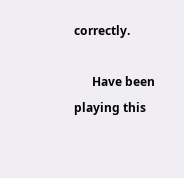correctly.

      Have been playing this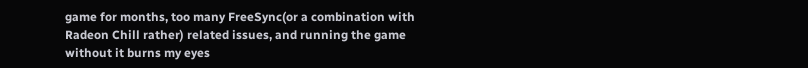game for months, too many FreeSync(or a combination with Radeon Chill rather) related issues, and running the game without it burns my eyes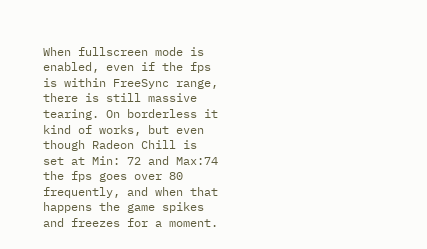When fullscreen mode is enabled, even if the fps is within FreeSync range, there is still massive tearing. On borderless it kind of works, but even though Radeon Chill is set at Min: 72 and Max:74 the fps goes over 80 frequently, and when that happens the game spikes and freezes for a moment.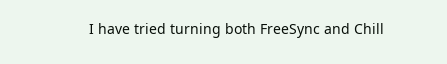I have tried turning both FreeSync and Chill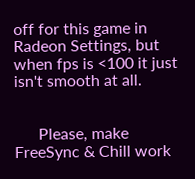off for this game in Radeon Settings, but when fps is <100 it just isn't smooth at all.


      Please, make FreeSync & Chill work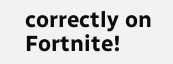correctly on Fortnite!